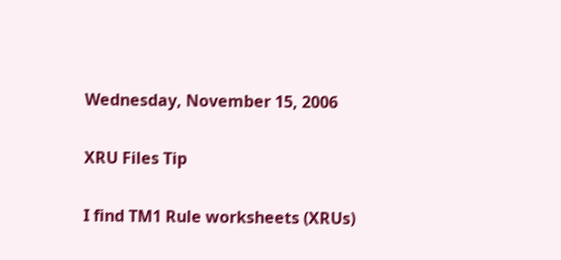Wednesday, November 15, 2006

XRU Files Tip

I find TM1 Rule worksheets (XRUs)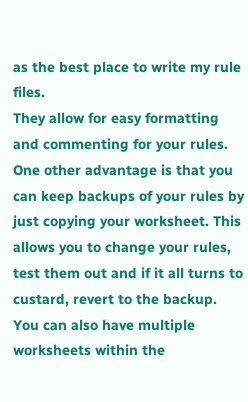as the best place to write my rule files.
They allow for easy formatting and commenting for your rules.
One other advantage is that you can keep backups of your rules by just copying your worksheet. This allows you to change your rules, test them out and if it all turns to custard, revert to the backup.
You can also have multiple worksheets within the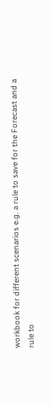workbook for different scenarios e.g. a rule to save for the Forecast and a rule to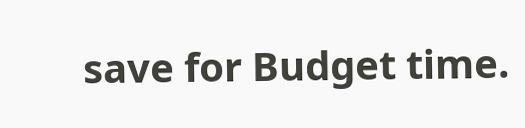save for Budget time.